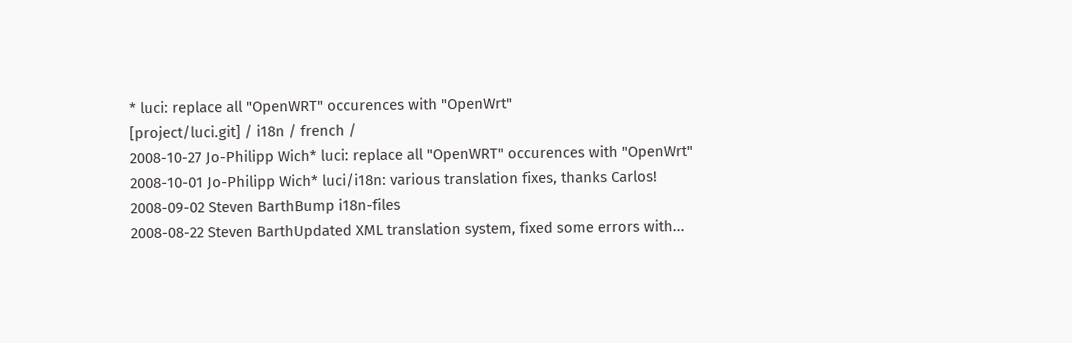* luci: replace all "OpenWRT" occurences with "OpenWrt"
[project/luci.git] / i18n / french /
2008-10-27 Jo-Philipp Wich* luci: replace all "OpenWRT" occurences with "OpenWrt"
2008-10-01 Jo-Philipp Wich* luci/i18n: various translation fixes, thanks Carlos!
2008-09-02 Steven BarthBump i18n-files
2008-08-22 Steven BarthUpdated XML translation system, fixed some errors with...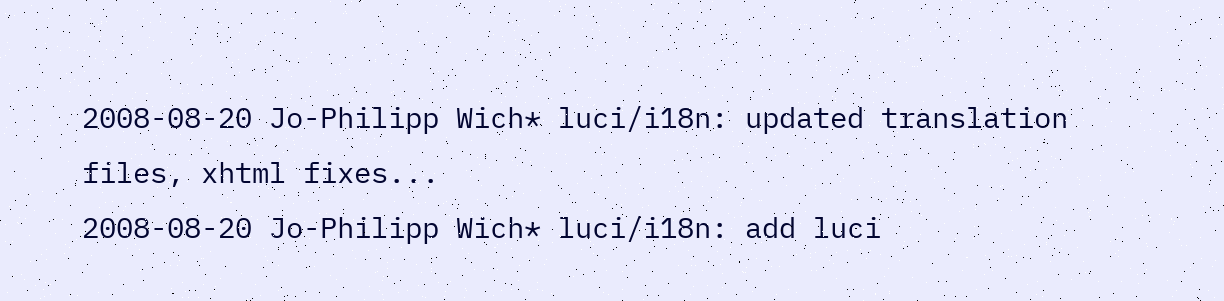2008-08-20 Jo-Philipp Wich* luci/i18n: updated translation files, xhtml fixes...
2008-08-20 Jo-Philipp Wich* luci/i18n: add luci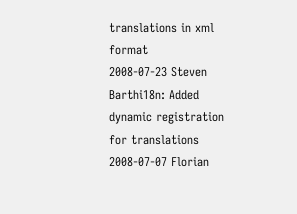translations in xml format
2008-07-23 Steven Barthi18n: Added dynamic registration for translations
2008-07-07 Florian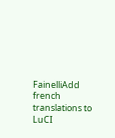FainelliAdd french translations to LuCI